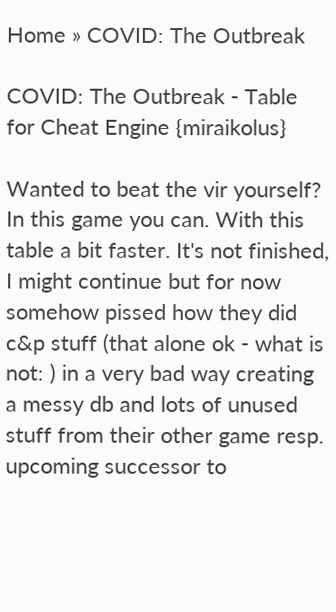Home » COVID: The Outbreak

COVID: The Outbreak - Table for Cheat Engine {miraikolus}

Wanted to beat the vir yourself? In this game you can. With this table a bit faster. It's not finished, I might continue but for now somehow pissed how they did c&p stuff (that alone ok - what is not: ) in a very bad way creating a messy db and lots of unused stuff from their other game resp. upcoming successor to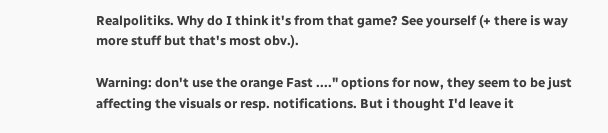Realpolitiks. Why do I think it's from that game? See yourself (+ there is way more stuff but that's most obv.).

Warning: don't use the orange Fast ...." options for now, they seem to be just affecting the visuals or resp. notifications. But i thought I'd leave it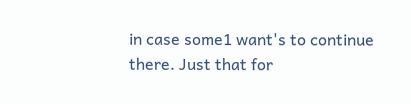in case some1 want's to continue there. Just that for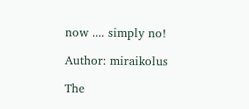now .... simply no!

Author: miraikolus

The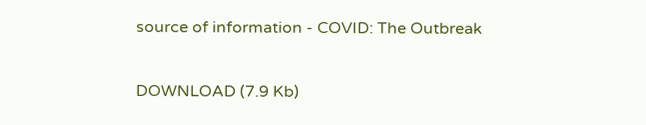source of information - COVID: The Outbreak

DOWNLOAD (7.9 Kb)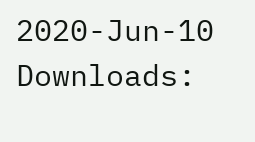2020-Jun-10
Downloads: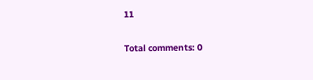11

Total comments: 0